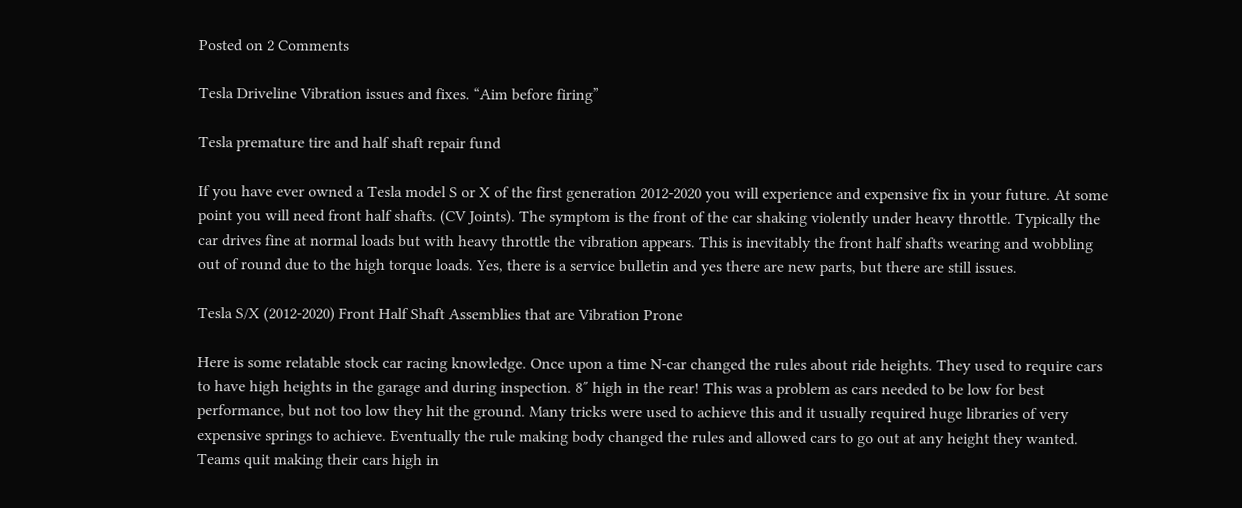Posted on 2 Comments

Tesla Driveline Vibration issues and fixes. “Aim before firing”

Tesla premature tire and half shaft repair fund

If you have ever owned a Tesla model S or X of the first generation 2012-2020 you will experience and expensive fix in your future. At some point you will need front half shafts. (CV Joints). The symptom is the front of the car shaking violently under heavy throttle. Typically the car drives fine at normal loads but with heavy throttle the vibration appears. This is inevitably the front half shafts wearing and wobbling out of round due to the high torque loads. Yes, there is a service bulletin and yes there are new parts, but there are still issues.

Tesla S/X (2012-2020) Front Half Shaft Assemblies that are Vibration Prone

Here is some relatable stock car racing knowledge. Once upon a time N-car changed the rules about ride heights. They used to require cars to have high heights in the garage and during inspection. 8″ high in the rear! This was a problem as cars needed to be low for best performance, but not too low they hit the ground. Many tricks were used to achieve this and it usually required huge libraries of very expensive springs to achieve. Eventually the rule making body changed the rules and allowed cars to go out at any height they wanted. Teams quit making their cars high in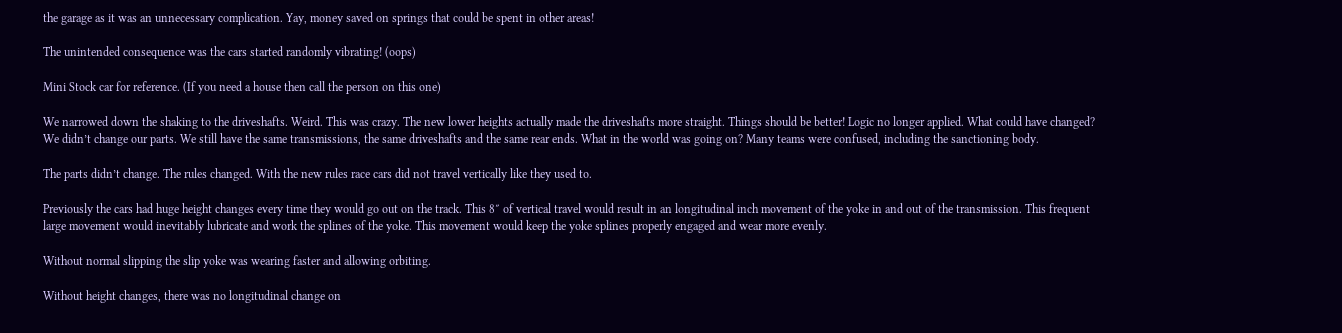the garage as it was an unnecessary complication. Yay, money saved on springs that could be spent in other areas!

The unintended consequence was the cars started randomly vibrating! (oops)

Mini Stock car for reference. (If you need a house then call the person on this one)

We narrowed down the shaking to the driveshafts. Weird. This was crazy. The new lower heights actually made the driveshafts more straight. Things should be better! Logic no longer applied. What could have changed? We didn’t change our parts. We still have the same transmissions, the same driveshafts and the same rear ends. What in the world was going on? Many teams were confused, including the sanctioning body.

The parts didn’t change. The rules changed. With the new rules race cars did not travel vertically like they used to.

Previously the cars had huge height changes every time they would go out on the track. This 8″ of vertical travel would result in an longitudinal inch movement of the yoke in and out of the transmission. This frequent large movement would inevitably lubricate and work the splines of the yoke. This movement would keep the yoke splines properly engaged and wear more evenly.

Without normal slipping the slip yoke was wearing faster and allowing orbiting.

Without height changes, there was no longitudinal change on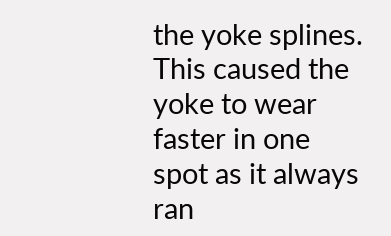the yoke splines. This caused the yoke to wear faster in one spot as it always ran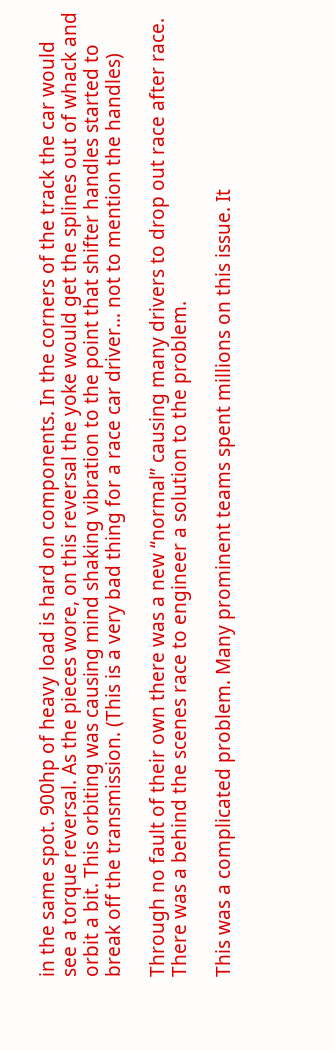in the same spot. 900hp of heavy load is hard on components. In the corners of the track the car would see a torque reversal. As the pieces wore, on this reversal the yoke would get the splines out of whack and orbit a bit. This orbiting was causing mind shaking vibration to the point that shifter handles started to break off the transmission. (This is a very bad thing for a race car driver… not to mention the handles)

Through no fault of their own there was a new “normal” causing many drivers to drop out race after race. There was a behind the scenes race to engineer a solution to the problem.

This was a complicated problem. Many prominent teams spent millions on this issue. It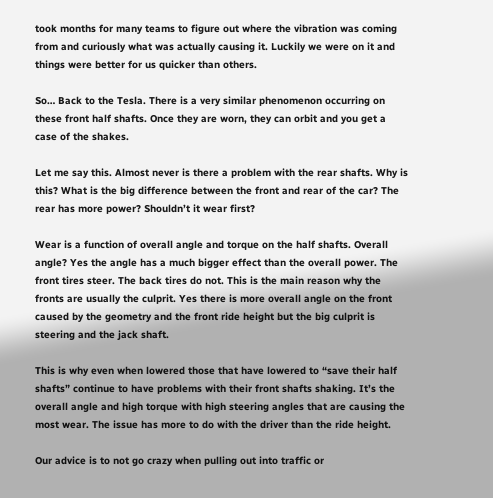took months for many teams to figure out where the vibration was coming from and curiously what was actually causing it. Luckily we were on it and things were better for us quicker than others.

So… Back to the Tesla. There is a very similar phenomenon occurring on these front half shafts. Once they are worn, they can orbit and you get a case of the shakes.

Let me say this. Almost never is there a problem with the rear shafts. Why is this? What is the big difference between the front and rear of the car? The rear has more power? Shouldn’t it wear first?

Wear is a function of overall angle and torque on the half shafts. Overall angle? Yes the angle has a much bigger effect than the overall power. The front tires steer. The back tires do not. This is the main reason why the fronts are usually the culprit. Yes there is more overall angle on the front caused by the geometry and the front ride height but the big culprit is steering and the jack shaft.

This is why even when lowered those that have lowered to “save their half shafts” continue to have problems with their front shafts shaking. It’s the overall angle and high torque with high steering angles that are causing the most wear. The issue has more to do with the driver than the ride height.

Our advice is to not go crazy when pulling out into traffic or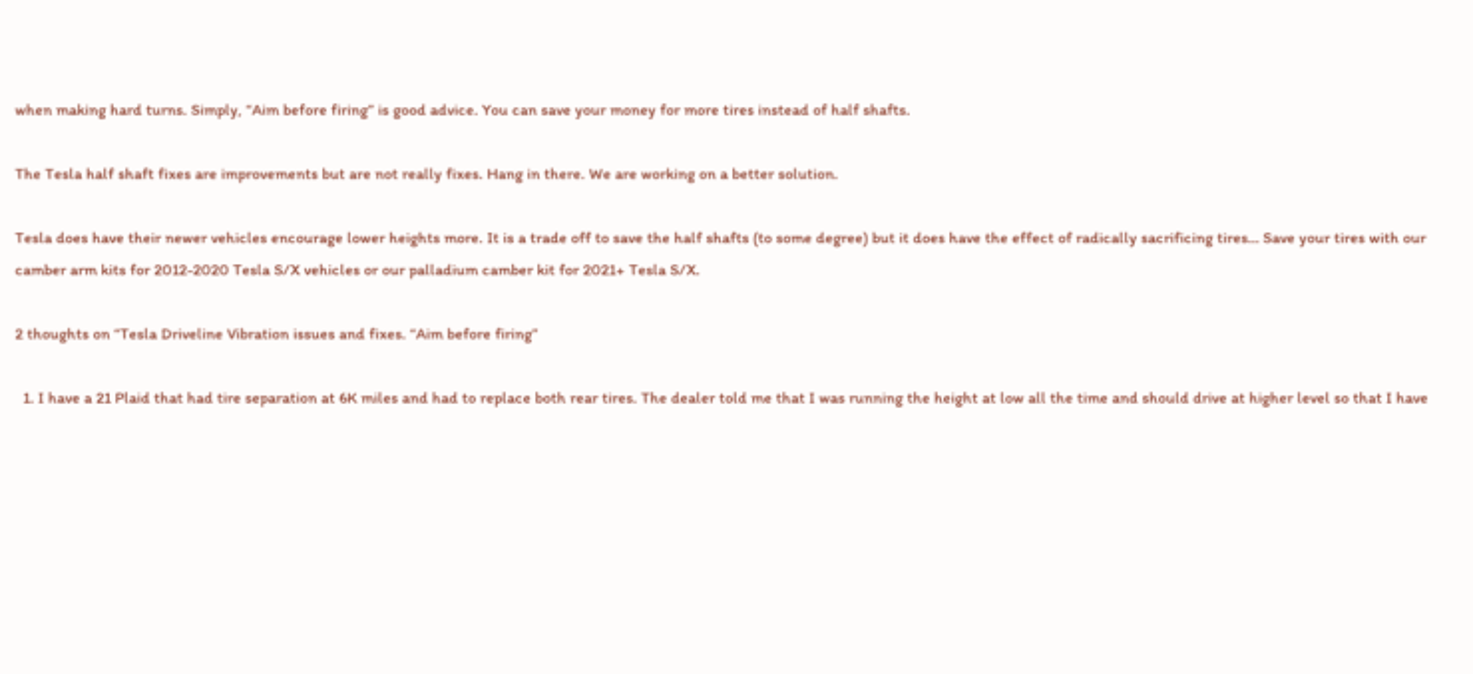when making hard turns. Simply, “Aim before firing” is good advice. You can save your money for more tires instead of half shafts.

The Tesla half shaft fixes are improvements but are not really fixes. Hang in there. We are working on a better solution.

Tesla does have their newer vehicles encourage lower heights more. It is a trade off to save the half shafts (to some degree) but it does have the effect of radically sacrificing tires… Save your tires with our camber arm kits for 2012-2020 Tesla S/X vehicles or our palladium camber kit for 2021+ Tesla S/X.

2 thoughts on “Tesla Driveline Vibration issues and fixes. “Aim before firing”

  1. I have a 21 Plaid that had tire separation at 6K miles and had to replace both rear tires. The dealer told me that I was running the height at low all the time and should drive at higher level so that I have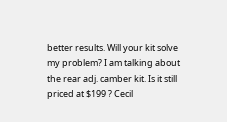better results. Will your kit solve my problem? I am talking about the rear adj. camber kit. Is it still priced at $199 ? Cecil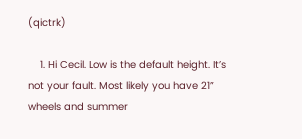(qictrk)

    1. Hi Cecil. Low is the default height. It’s not your fault. Most likely you have 21” wheels and summer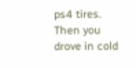ps4 tires. Then you drove in cold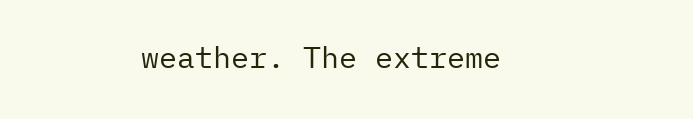weather. The extreme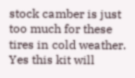stock camber is just too much for these tires in cold weather. Yes this kit will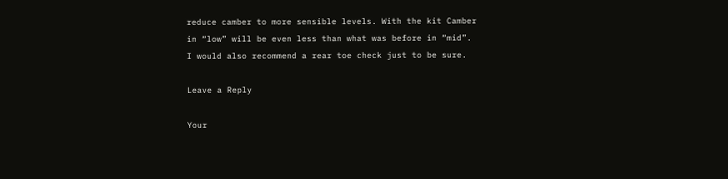reduce camber to more sensible levels. With the kit Camber in “low” will be even less than what was before in “mid”. I would also recommend a rear toe check just to be sure.

Leave a Reply

Your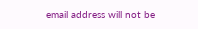email address will not be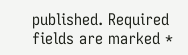published. Required fields are marked *